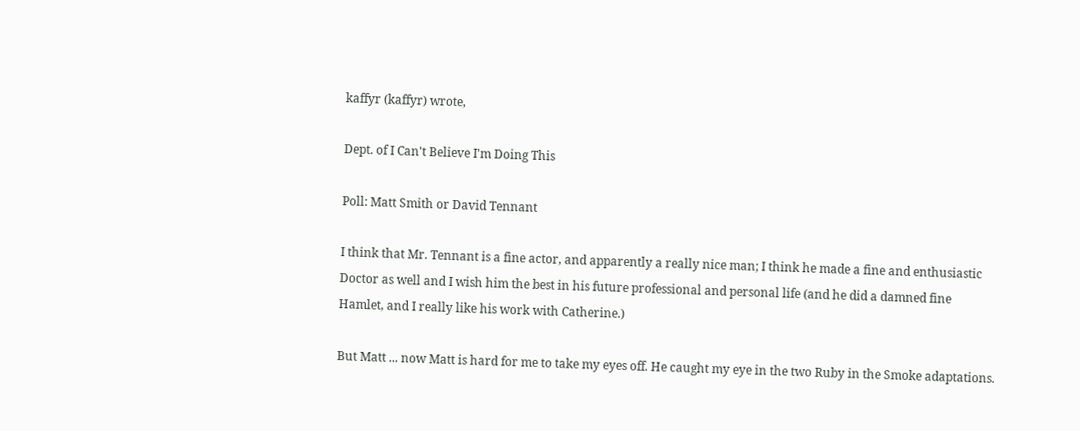kaffyr (kaffyr) wrote,

Dept. of I Can't Believe I'm Doing This

Poll: Matt Smith or David Tennant

I think that Mr. Tennant is a fine actor, and apparently a really nice man; I think he made a fine and enthusiastic Doctor as well and I wish him the best in his future professional and personal life (and he did a damned fine Hamlet, and I really like his work with Catherine.)

But Matt ... now Matt is hard for me to take my eyes off. He caught my eye in the two Ruby in the Smoke adaptations.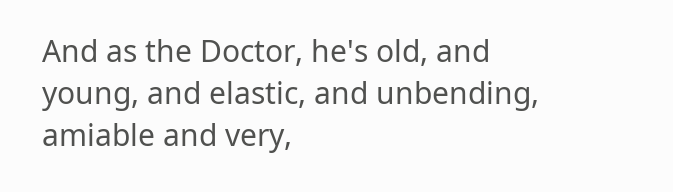And as the Doctor, he's old, and young, and elastic, and unbending, amiable and very,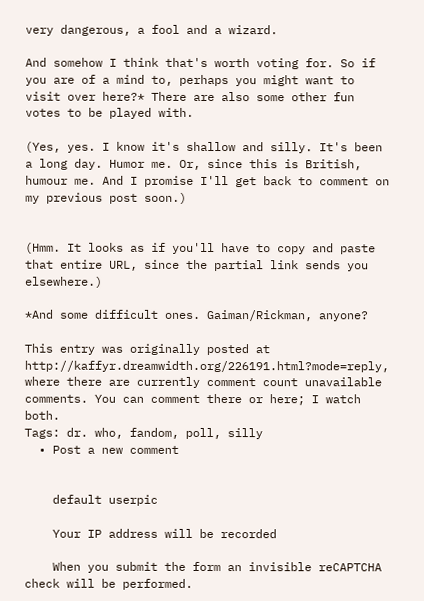very dangerous, a fool and a wizard.

And somehow I think that's worth voting for. So if you are of a mind to, perhaps you might want to visit over here?* There are also some other fun votes to be played with.

(Yes, yes. I know it's shallow and silly. It's been a long day. Humor me. Or, since this is British, humour me. And I promise I'll get back to comment on my previous post soon.)


(Hmm. It looks as if you'll have to copy and paste that entire URL, since the partial link sends you elsewhere.)

*And some difficult ones. Gaiman/Rickman, anyone?

This entry was originally posted at http://kaffyr.dreamwidth.org/226191.html?mode=reply, where there are currently comment count unavailable comments. You can comment there or here; I watch both.
Tags: dr. who, fandom, poll, silly
  • Post a new comment


    default userpic

    Your IP address will be recorded

    When you submit the form an invisible reCAPTCHA check will be performed.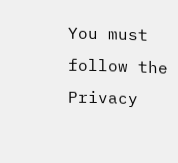You must follow the Privacy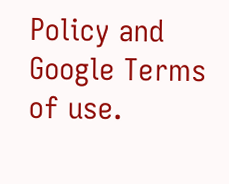Policy and Google Terms of use.